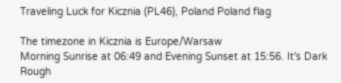Traveling Luck for Kicznia (PL46), Poland Poland flag

The timezone in Kicznia is Europe/Warsaw
Morning Sunrise at 06:49 and Evening Sunset at 15:56. It's Dark
Rough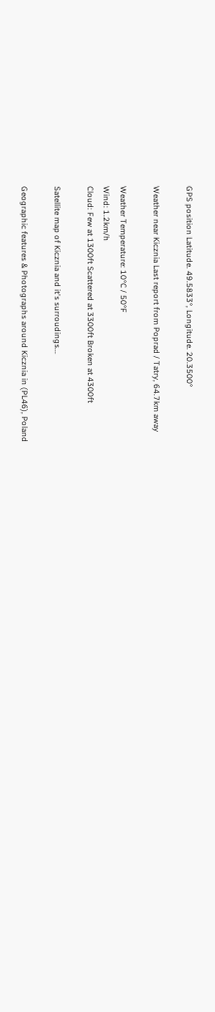GPS position Latitude. 49.5833°, Longitude. 20.3500°

Weather near Kicznia Last report from Poprad / Tatry, 64.7km away

Weather Temperature: 10°C / 50°F
Wind: 1.2km/h
Cloud: Few at 1300ft Scattered at 3300ft Broken at 4300ft

Satellite map of Kicznia and it's surroudings...

Geographic features & Photographs around Kicznia in (PL46), Poland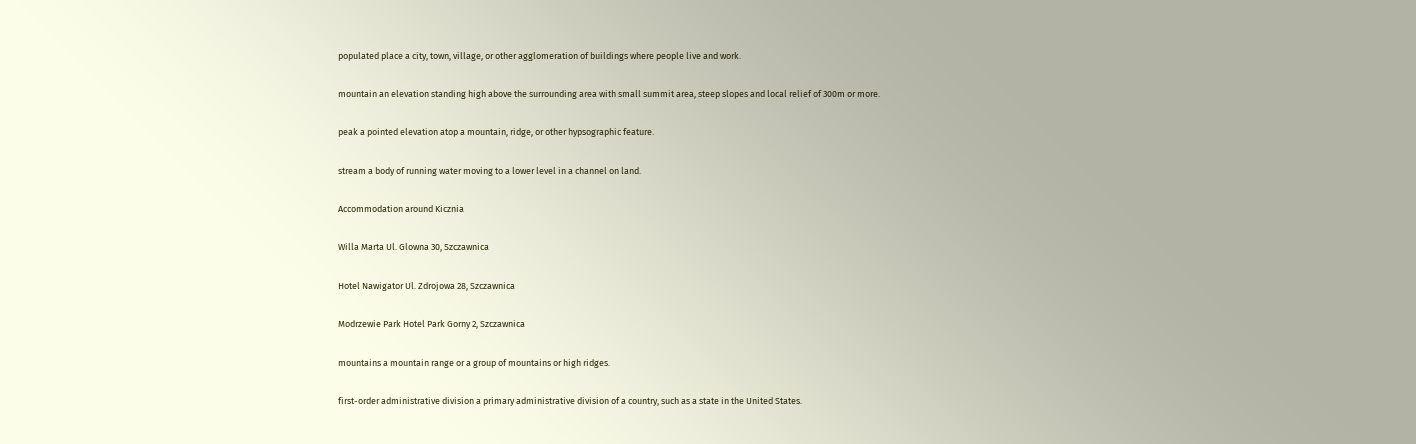populated place a city, town, village, or other agglomeration of buildings where people live and work.

mountain an elevation standing high above the surrounding area with small summit area, steep slopes and local relief of 300m or more.

peak a pointed elevation atop a mountain, ridge, or other hypsographic feature.

stream a body of running water moving to a lower level in a channel on land.

Accommodation around Kicznia

Willa Marta Ul. Glowna 30, Szczawnica

Hotel Nawigator Ul. Zdrojowa 28, Szczawnica

Modrzewie Park Hotel Park Gorny 2, Szczawnica

mountains a mountain range or a group of mountains or high ridges.

first-order administrative division a primary administrative division of a country, such as a state in the United States.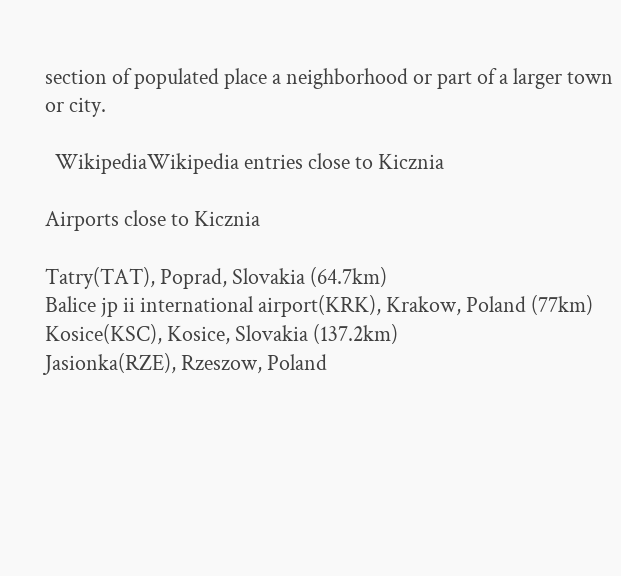section of populated place a neighborhood or part of a larger town or city.

  WikipediaWikipedia entries close to Kicznia

Airports close to Kicznia

Tatry(TAT), Poprad, Slovakia (64.7km)
Balice jp ii international airport(KRK), Krakow, Poland (77km)
Kosice(KSC), Kosice, Slovakia (137.2km)
Jasionka(RZE), Rzeszow, Poland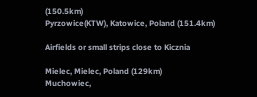(150.5km)
Pyrzowice(KTW), Katowice, Poland (151.4km)

Airfields or small strips close to Kicznia

Mielec, Mielec, Poland (129km)
Muchowiec,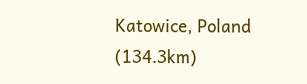Katowice, Poland (134.3km)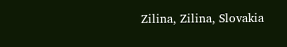Zilina, Zilina, Slovakia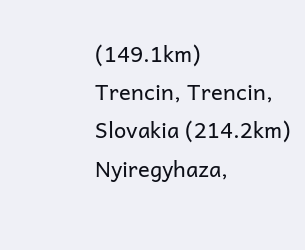(149.1km)
Trencin, Trencin, Slovakia (214.2km)
Nyiregyhaza,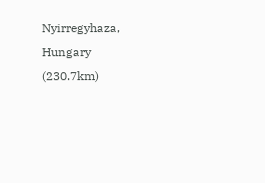Nyirregyhaza, Hungary (230.7km)